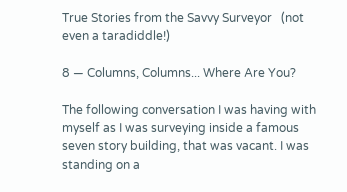True Stories from the Savvy Surveyor   (not even a taradiddle!)

8 — Columns, Columns... Where Are You?

The following conversation I was having with myself as I was surveying inside a famous seven story building, that was vacant. I was standing on a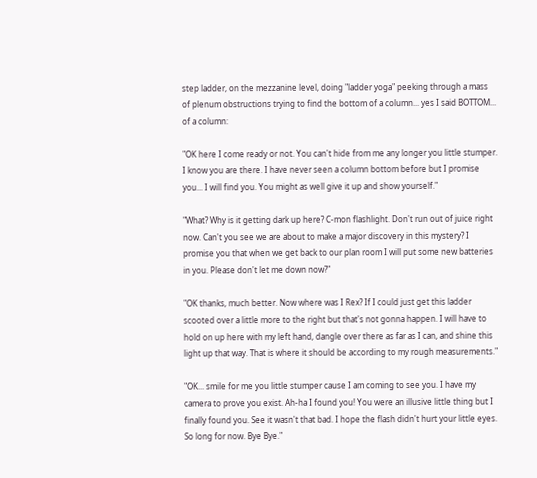step ladder, on the mezzanine level, doing "ladder yoga" peeking through a mass of plenum obstructions trying to find the bottom of a column... yes I said BOTTOM... of a column:

"OK here I come ready or not. You can't hide from me any longer you little stumper. I know you are there. I have never seen a column bottom before but I promise you... I will find you. You might as well give it up and show yourself."

"What? Why is it getting dark up here? C-mon flashlight. Don't run out of juice right now. Can't you see we are about to make a major discovery in this mystery? I promise you that when we get back to our plan room I will put some new batteries in you. Please don't let me down now?"

"OK thanks, much better. Now where was I Rex? If I could just get this ladder scooted over a little more to the right but that's not gonna happen. I will have to hold on up here with my left hand, dangle over there as far as I can, and shine this light up that way. That is where it should be according to my rough measurements."

"OK... smile for me you little stumper cause I am coming to see you. I have my camera to prove you exist. Ah-ha I found you! You were an illusive little thing but I finally found you. See it wasn't that bad. I hope the flash didn't hurt your little eyes. So long for now. Bye Bye."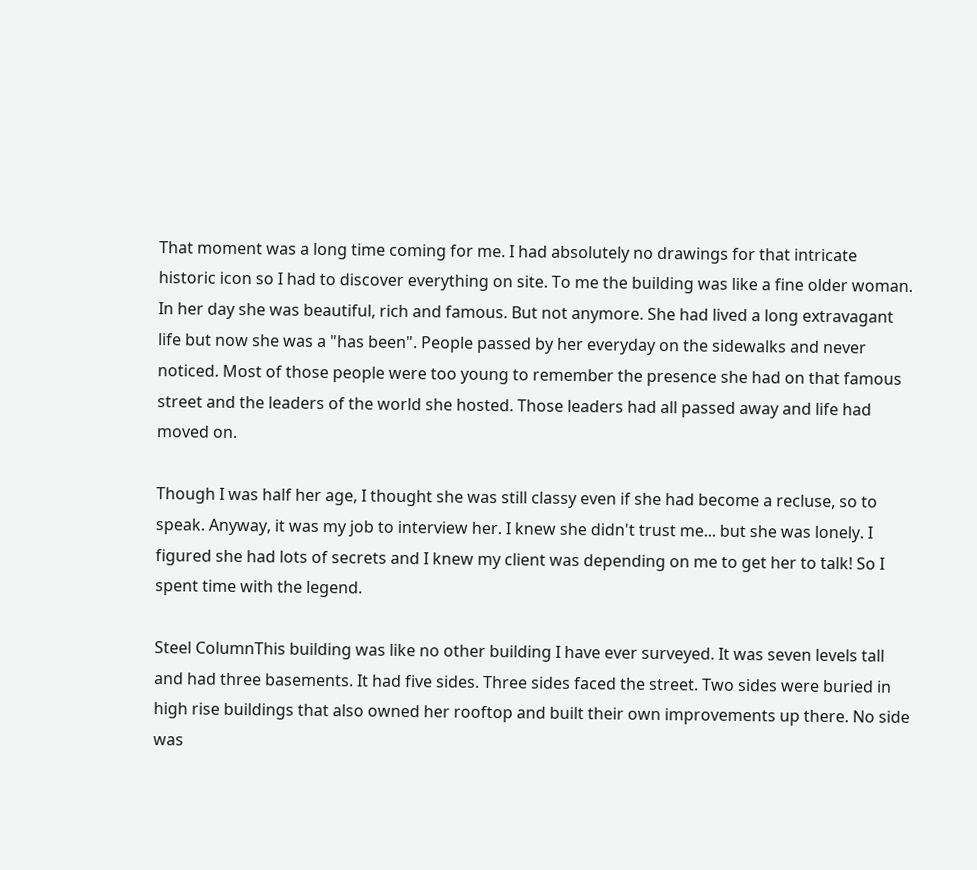That moment was a long time coming for me. I had absolutely no drawings for that intricate historic icon so I had to discover everything on site. To me the building was like a fine older woman. In her day she was beautiful, rich and famous. But not anymore. She had lived a long extravagant life but now she was a "has been". People passed by her everyday on the sidewalks and never noticed. Most of those people were too young to remember the presence she had on that famous street and the leaders of the world she hosted. Those leaders had all passed away and life had moved on.

Though I was half her age, I thought she was still classy even if she had become a recluse, so to speak. Anyway, it was my job to interview her. I knew she didn't trust me... but she was lonely. I figured she had lots of secrets and I knew my client was depending on me to get her to talk! So I spent time with the legend.

Steel ColumnThis building was like no other building I have ever surveyed. It was seven levels tall and had three basements. It had five sides. Three sides faced the street. Two sides were buried in high rise buildings that also owned her rooftop and built their own improvements up there. No side was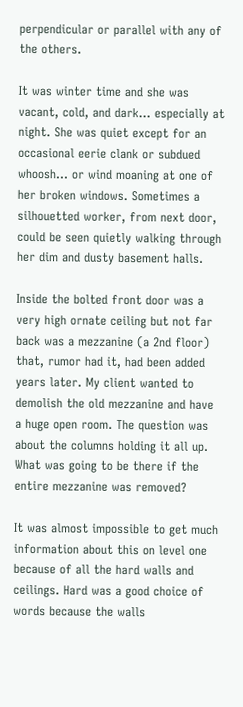perpendicular or parallel with any of the others.

It was winter time and she was vacant, cold, and dark... especially at night. She was quiet except for an occasional eerie clank or subdued whoosh... or wind moaning at one of her broken windows. Sometimes a silhouetted worker, from next door, could be seen quietly walking through her dim and dusty basement halls.

Inside the bolted front door was a very high ornate ceiling but not far back was a mezzanine (a 2nd floor) that, rumor had it, had been added years later. My client wanted to demolish the old mezzanine and have a huge open room. The question was about the columns holding it all up. What was going to be there if the entire mezzanine was removed?

It was almost impossible to get much information about this on level one because of all the hard walls and ceilings. Hard was a good choice of words because the walls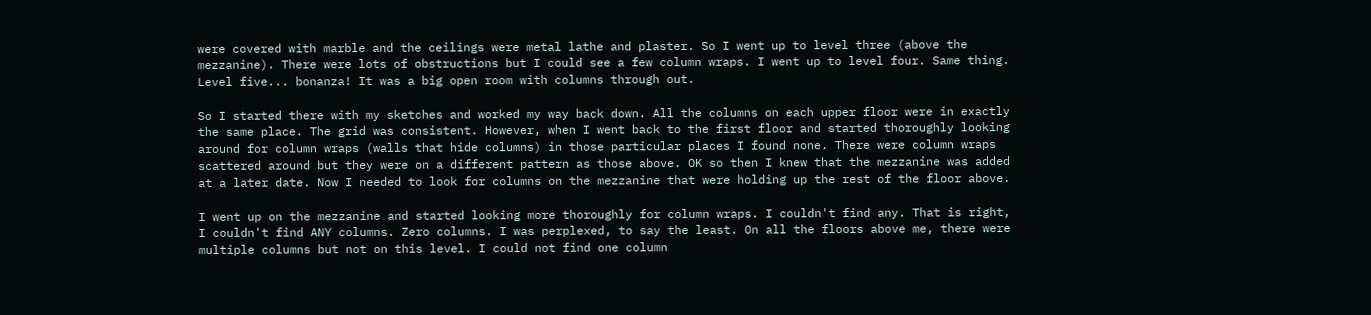were covered with marble and the ceilings were metal lathe and plaster. So I went up to level three (above the mezzanine). There were lots of obstructions but I could see a few column wraps. I went up to level four. Same thing. Level five... bonanza! It was a big open room with columns through out.

So I started there with my sketches and worked my way back down. All the columns on each upper floor were in exactly the same place. The grid was consistent. However, when I went back to the first floor and started thoroughly looking around for column wraps (walls that hide columns) in those particular places I found none. There were column wraps scattered around but they were on a different pattern as those above. OK so then I knew that the mezzanine was added at a later date. Now I needed to look for columns on the mezzanine that were holding up the rest of the floor above.

I went up on the mezzanine and started looking more thoroughly for column wraps. I couldn't find any. That is right, I couldn't find ANY columns. Zero columns. I was perplexed, to say the least. On all the floors above me, there were multiple columns but not on this level. I could not find one column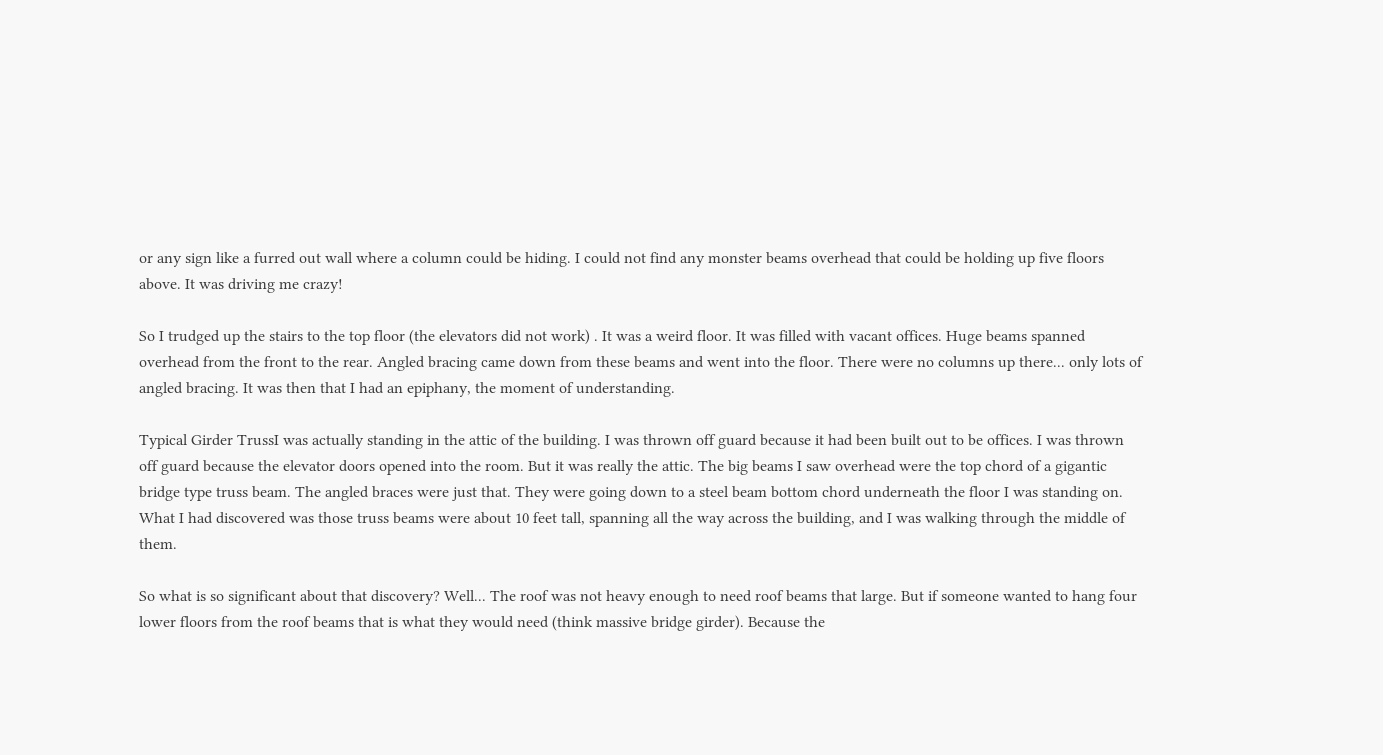or any sign like a furred out wall where a column could be hiding. I could not find any monster beams overhead that could be holding up five floors above. It was driving me crazy!

So I trudged up the stairs to the top floor (the elevators did not work) . It was a weird floor. It was filled with vacant offices. Huge beams spanned overhead from the front to the rear. Angled bracing came down from these beams and went into the floor. There were no columns up there... only lots of angled bracing. It was then that I had an epiphany, the moment of understanding.

Typical Girder TrussI was actually standing in the attic of the building. I was thrown off guard because it had been built out to be offices. I was thrown off guard because the elevator doors opened into the room. But it was really the attic. The big beams I saw overhead were the top chord of a gigantic bridge type truss beam. The angled braces were just that. They were going down to a steel beam bottom chord underneath the floor I was standing on. What I had discovered was those truss beams were about 10 feet tall, spanning all the way across the building, and I was walking through the middle of them.

So what is so significant about that discovery? Well... The roof was not heavy enough to need roof beams that large. But if someone wanted to hang four lower floors from the roof beams that is what they would need (think massive bridge girder). Because the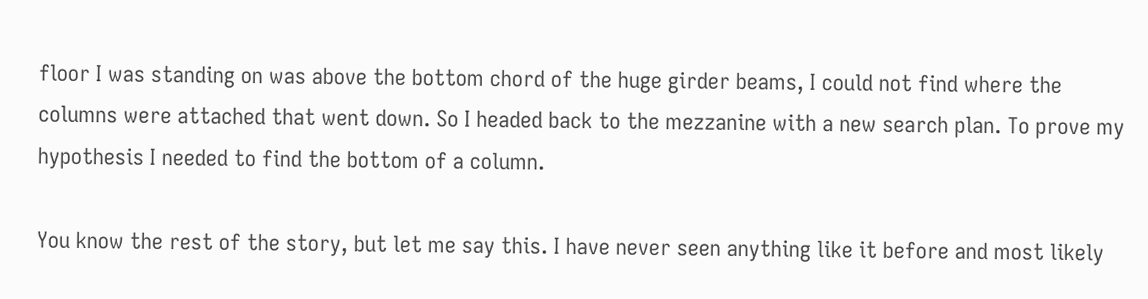floor I was standing on was above the bottom chord of the huge girder beams, I could not find where the columns were attached that went down. So I headed back to the mezzanine with a new search plan. To prove my hypothesis I needed to find the bottom of a column.

You know the rest of the story, but let me say this. I have never seen anything like it before and most likely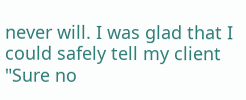never will. I was glad that I could safely tell my client "Sure no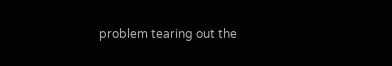problem tearing out the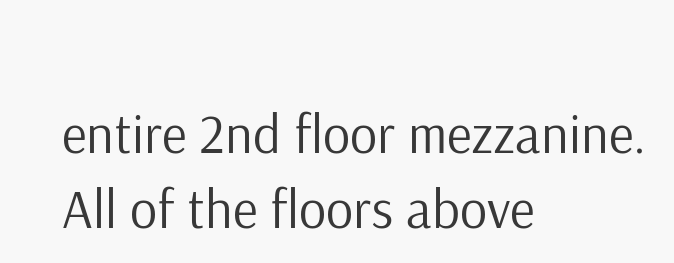entire 2nd floor mezzanine. All of the floors above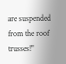are suspended from the roof trusses!"